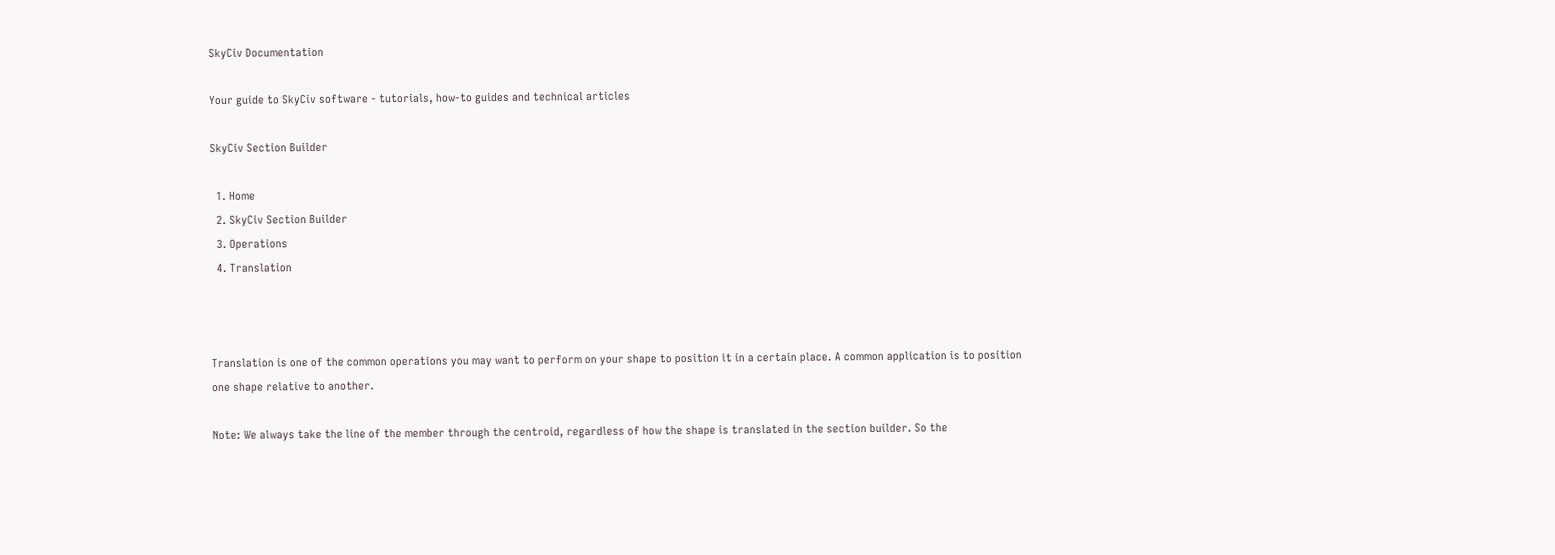SkyCiv Documentation

Your guide to SkyCiv software - tutorials, how-to guides and technical articles

SkyCiv Section Builder

  1. Home
  2. SkyCiv Section Builder
  3. Operations
  4. Translation



Translation is one of the common operations you may want to perform on your shape to position it in a certain place. A common application is to position one shape relative to another.

Note: We always take the line of the member through the centroid, regardless of how the shape is translated in the section builder. So the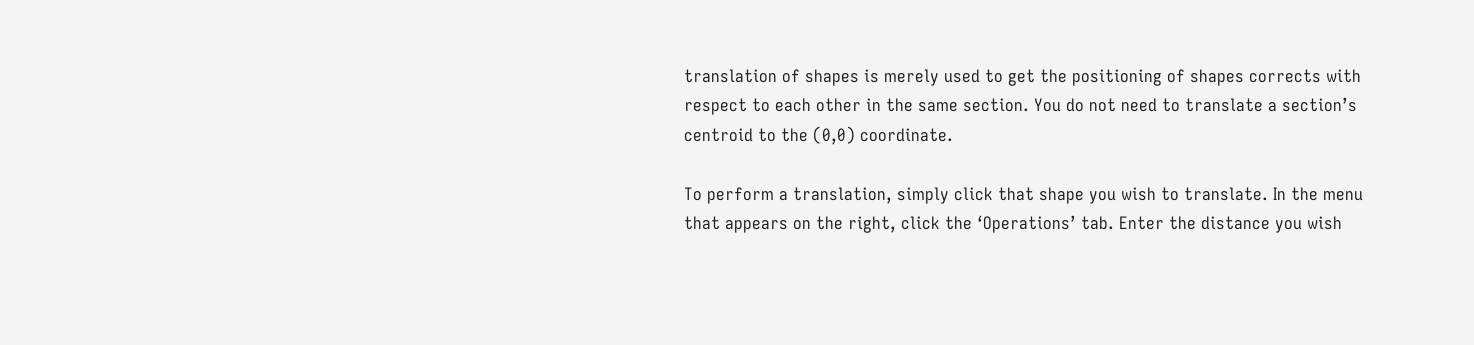translation of shapes is merely used to get the positioning of shapes corrects with respect to each other in the same section. You do not need to translate a section’s centroid to the (0,0) coordinate.

To perform a translation, simply click that shape you wish to translate. In the menu that appears on the right, click the ‘Operations’ tab. Enter the distance you wish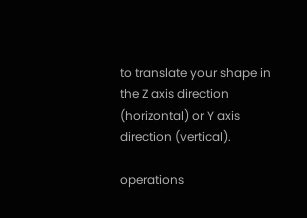to translate your shape in the Z axis direction (horizontal) or Y axis direction (vertical).

operations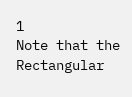1
Note that the Rectangular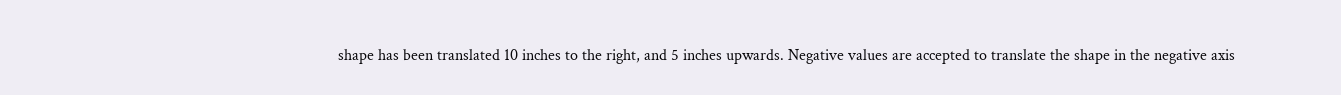shape has been translated 10 inches to the right, and 5 inches upwards. Negative values are accepted to translate the shape in the negative axis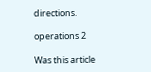directions.

operations 2

Was this article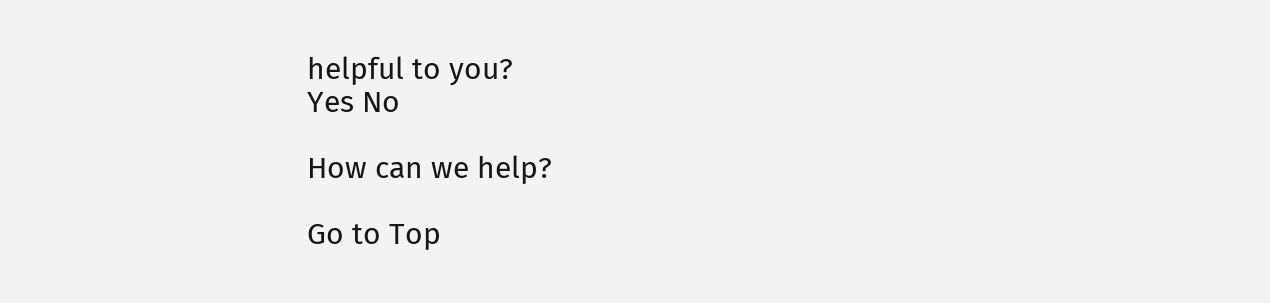helpful to you?
Yes No

How can we help?

Go to Top